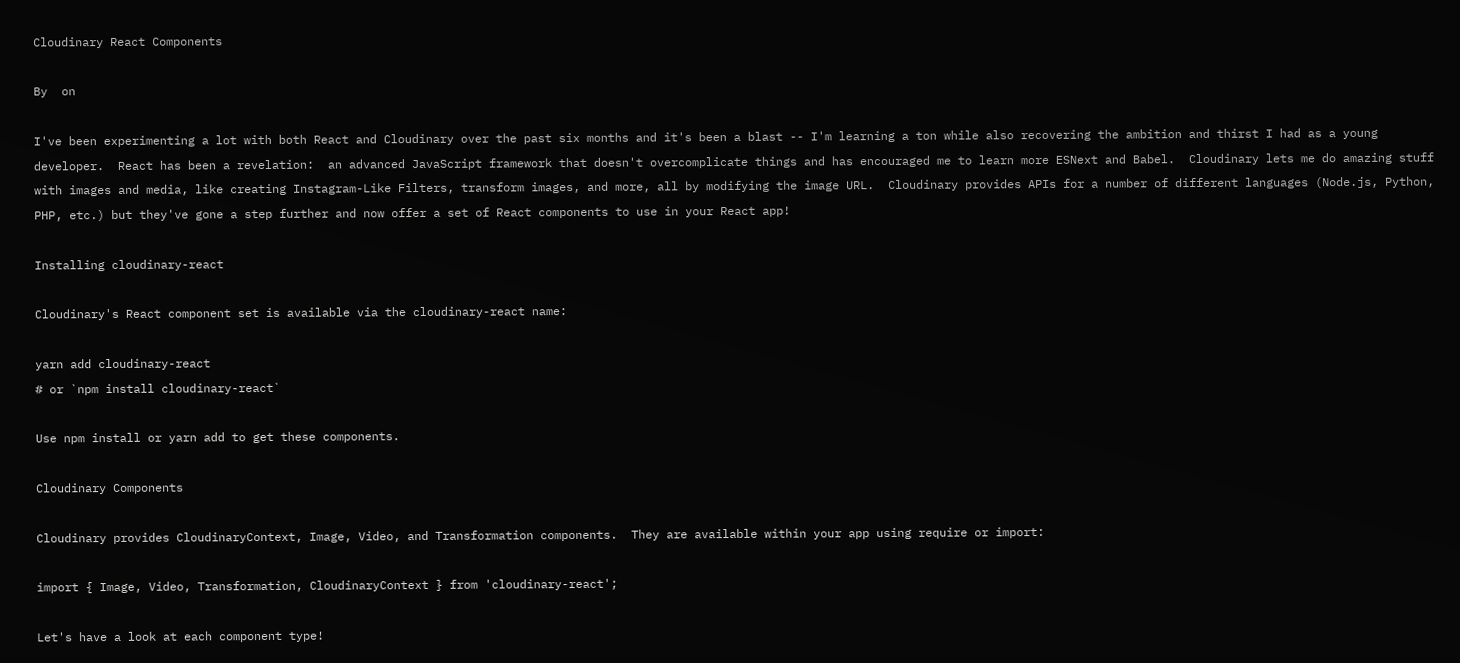Cloudinary React Components

By  on

I've been experimenting a lot with both React and Cloudinary over the past six months and it's been a blast -- I'm learning a ton while also recovering the ambition and thirst I had as a young developer.  React has been a revelation:  an advanced JavaScript framework that doesn't overcomplicate things and has encouraged me to learn more ESNext and Babel.  Cloudinary lets me do amazing stuff with images and media, like creating Instagram-Like Filters, transform images, and more, all by modifying the image URL.  Cloudinary provides APIs for a number of different languages (Node.js, Python, PHP, etc.) but they've gone a step further and now offer a set of React components to use in your React app!

Installing cloudinary-react

Cloudinary's React component set is available via the cloudinary-react name:

yarn add cloudinary-react
# or `npm install cloudinary-react`

Use npm install or yarn add to get these components.

Cloudinary Components

Cloudinary provides CloudinaryContext, Image, Video, and Transformation components.  They are available within your app using require or import:

import { Image, Video, Transformation, CloudinaryContext } from 'cloudinary-react';

Let's have a look at each component type!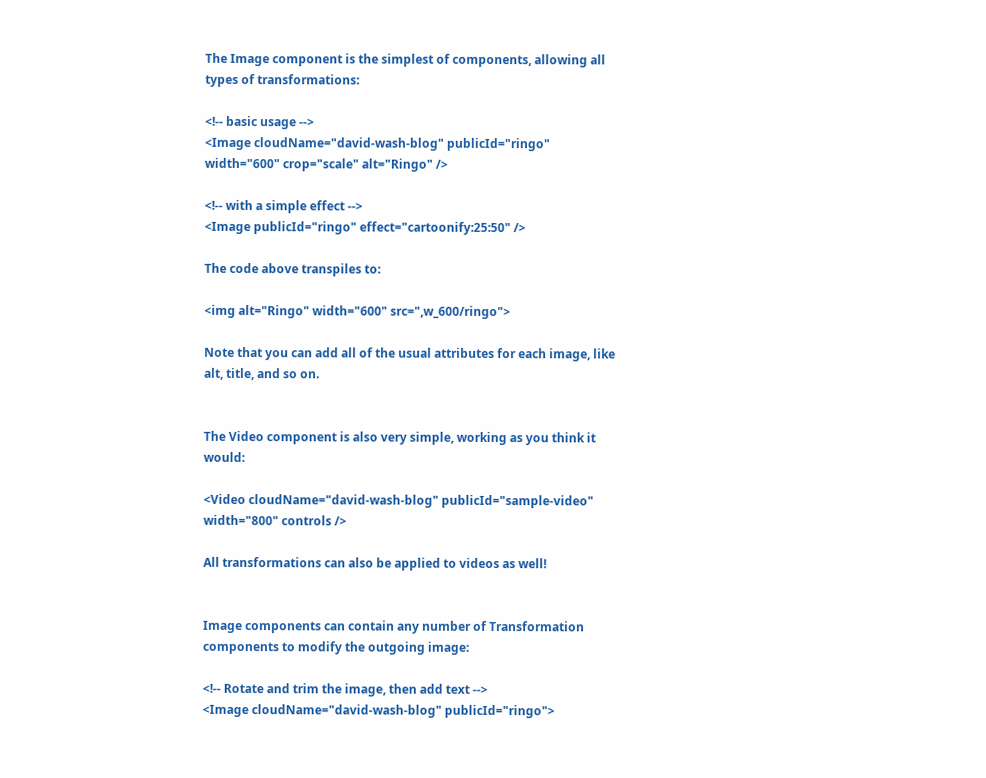The Image component is the simplest of components, allowing all types of transformations:

<!-- basic usage -->
<Image cloudName="david-wash-blog" publicId="ringo" width="600" crop="scale" alt="Ringo" />

<!-- with a simple effect -->
<Image publicId="ringo" effect="cartoonify:25:50" />

The code above transpiles to:

<img alt="Ringo" width="600" src=",w_600/ringo">

Note that you can add all of the usual attributes for each image, like alt, title, and so on.


The Video component is also very simple, working as you think it would:

<Video cloudName="david-wash-blog" publicId="sample-video" width="800" controls />

All transformations can also be applied to videos as well!


Image components can contain any number of Transformation components to modify the outgoing image:

<!-- Rotate and trim the image, then add text -->
<Image cloudName="david-wash-blog" publicId="ringo">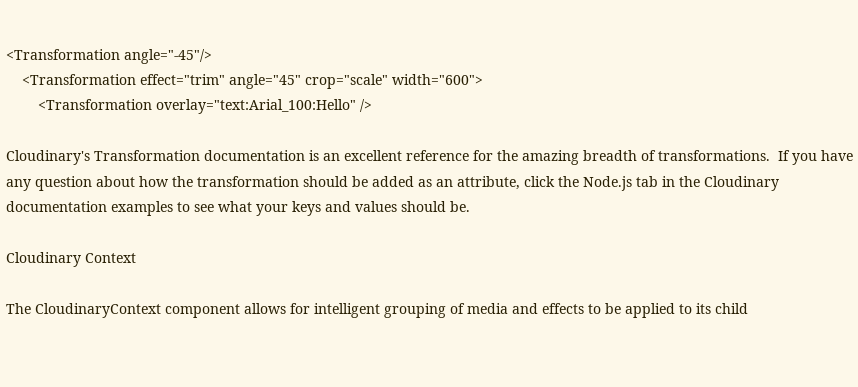<Transformation angle="-45"/>
    <Transformation effect="trim" angle="45" crop="scale" width="600">
        <Transformation overlay="text:Arial_100:Hello" />

Cloudinary's Transformation documentation is an excellent reference for the amazing breadth of transformations.  If you have any question about how the transformation should be added as an attribute, click the Node.js tab in the Cloudinary documentation examples to see what your keys and values should be.

Cloudinary Context

The CloudinaryContext component allows for intelligent grouping of media and effects to be applied to its child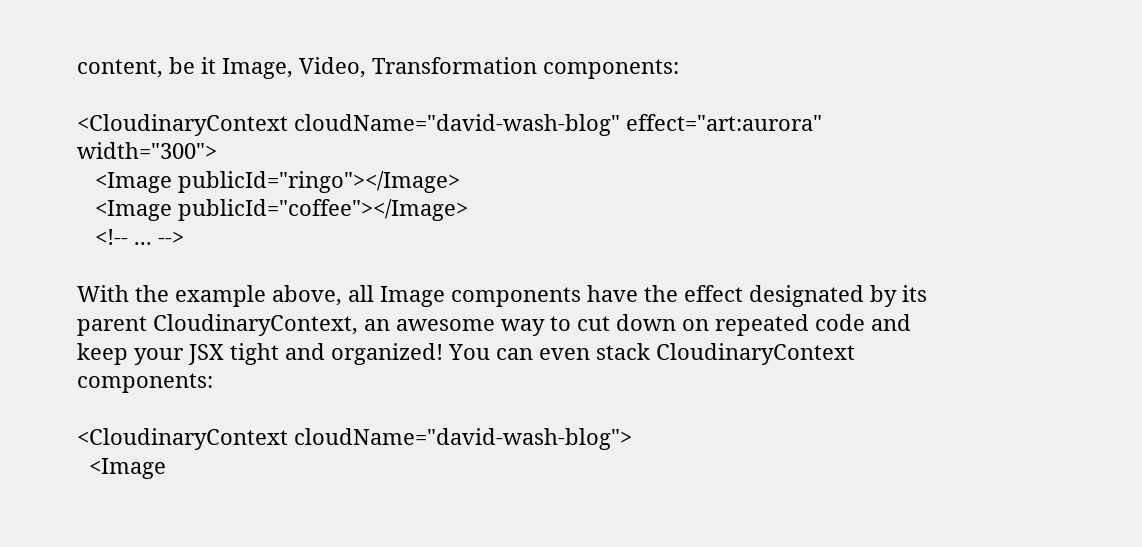content, be it Image, Video, Transformation components:

<CloudinaryContext cloudName="david-wash-blog" effect="art:aurora" width="300">
   <Image publicId="ringo"></Image>
   <Image publicId="coffee"></Image>
   <!-- ... -->

With the example above, all Image components have the effect designated by its parent CloudinaryContext, an awesome way to cut down on repeated code and keep your JSX tight and organized! You can even stack CloudinaryContext components:

<CloudinaryContext cloudName="david-wash-blog">
  <Image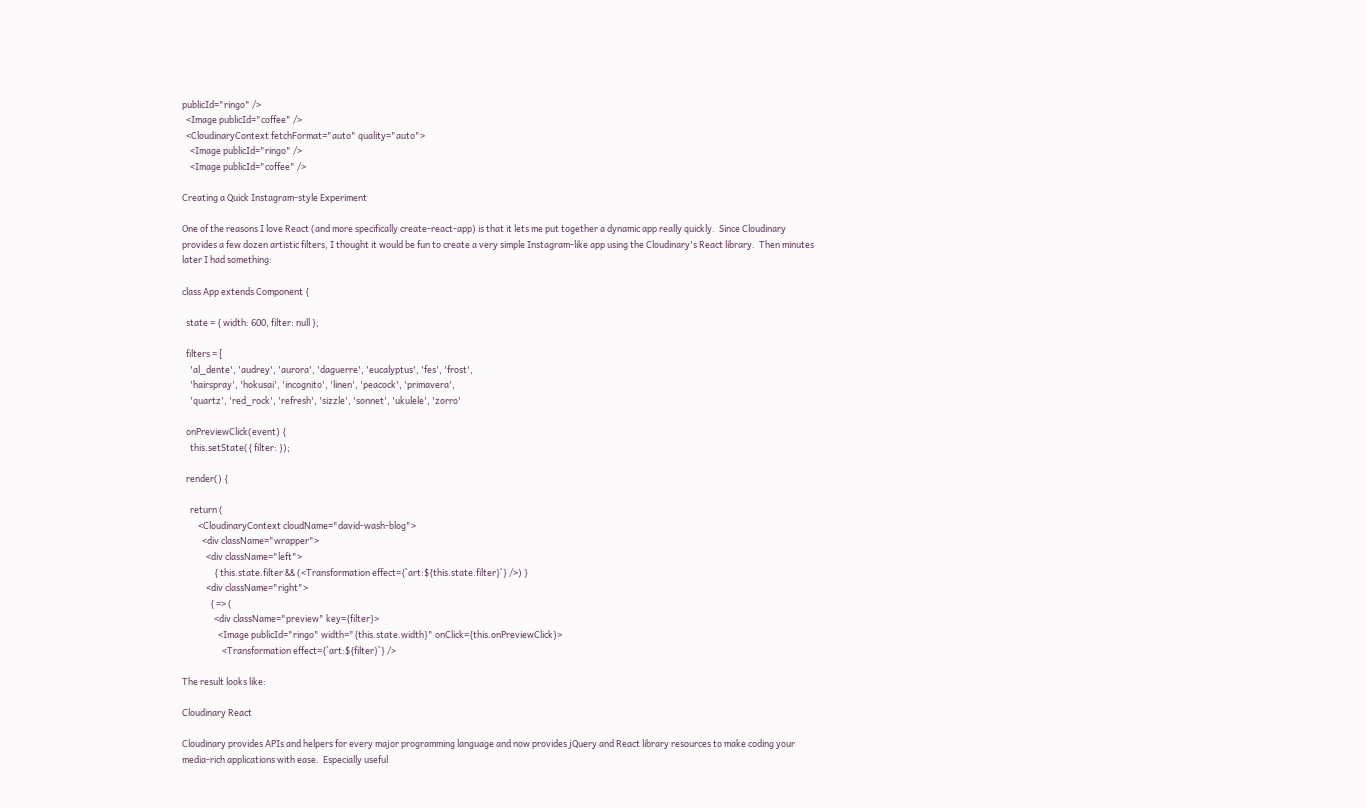publicId="ringo" />
  <Image publicId="coffee" />
  <CloudinaryContext fetchFormat="auto" quality="auto">
    <Image publicId="ringo" />
    <Image publicId="coffee" />

Creating a Quick Instagram-style Experiment

One of the reasons I love React (and more specifically create-react-app) is that it lets me put together a dynamic app really quickly.  Since Cloudinary provides a few dozen artistic filters, I thought it would be fun to create a very simple Instagram-like app using the Cloudinary's React library.  Then minutes later I had something:

class App extends Component {

  state = { width: 600, filter: null };

  filters = [
    'al_dente', 'audrey', 'aurora', 'daguerre', 'eucalyptus', 'fes', 'frost',
    'hairspray', 'hokusai', 'incognito', 'linen', 'peacock', 'primavera',
    'quartz', 'red_rock', 'refresh', 'sizzle', 'sonnet', 'ukulele', 'zorro'

  onPreviewClick(event) {
    this.setState({ filter: });

  render() {

    return (
        <CloudinaryContext cloudName="david-wash-blog">
          <div className="wrapper">
            <div className="left">
                { this.state.filter && (<Transformation effect={`art:${this.state.filter}`} />) }
            <div className="right">
              { => (
                <div className="preview" key={filter}>
                  <Image publicId="ringo" width="{this.state.width}" onClick={this.onPreviewClick}>
                    <Transformation effect={`art:${filter}`} />

The result looks like:

Cloudinary React

Cloudinary provides APIs and helpers for every major programming language and now provides jQuery and React library resources to make coding your media-rich applications with ease.  Especially useful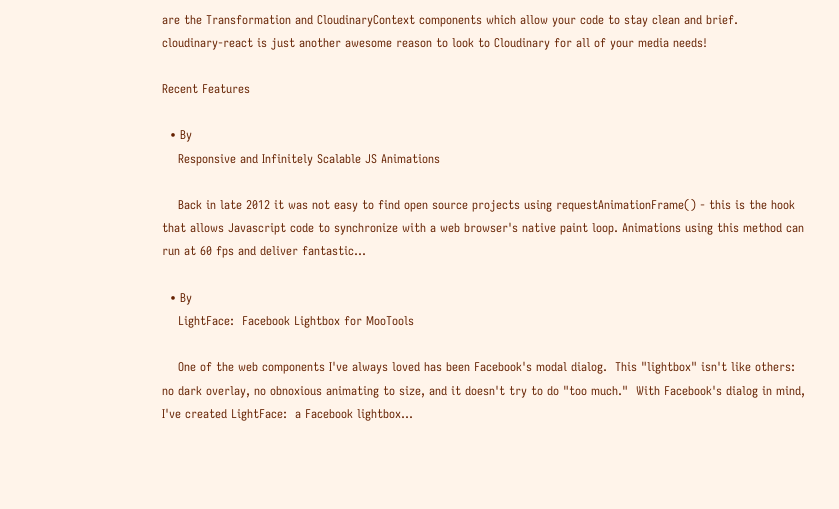are the Transformation and CloudinaryContext components which allow your code to stay clean and brief.  cloudinary-react is just another awesome reason to look to Cloudinary for all of your media needs!

Recent Features

  • By
    Responsive and Infinitely Scalable JS Animations

    Back in late 2012 it was not easy to find open source projects using requestAnimationFrame() - this is the hook that allows Javascript code to synchronize with a web browser's native paint loop. Animations using this method can run at 60 fps and deliver fantastic...

  • By
    LightFace:  Facebook Lightbox for MooTools

    One of the web components I've always loved has been Facebook's modal dialog.  This "lightbox" isn't like others:  no dark overlay, no obnoxious animating to size, and it doesn't try to do "too much."  With Facebook's dialog in mind, I've created LightFace:  a Facebook lightbox...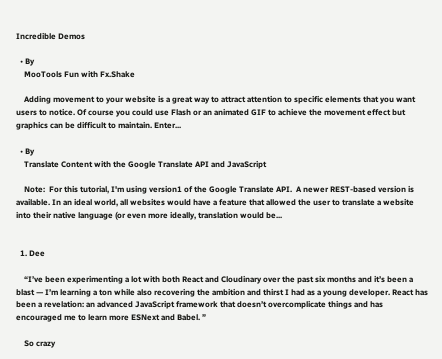Incredible Demos

  • By
    MooTools Fun with Fx.Shake

    Adding movement to your website is a great way to attract attention to specific elements that you want users to notice. Of course you could use Flash or an animated GIF to achieve the movement effect but graphics can be difficult to maintain. Enter...

  • By
    Translate Content with the Google Translate API and JavaScript

    Note:  For this tutorial, I'm using version1 of the Google Translate API.  A newer REST-based version is available. In an ideal world, all websites would have a feature that allowed the user to translate a website into their native language (or even more ideally, translation would be...


  1. Dee

    “I’ve been experimenting a lot with both React and Cloudinary over the past six months and it’s been a blast — I’m learning a ton while also recovering the ambition and thirst I had as a young developer. React has been a revelation: an advanced JavaScript framework that doesn’t overcomplicate things and has encouraged me to learn more ESNext and Babel. ”

    So crazy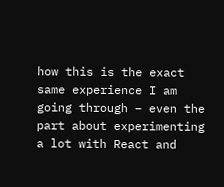how this is the exact same experience I am going through – even the part about experimenting a lot with React and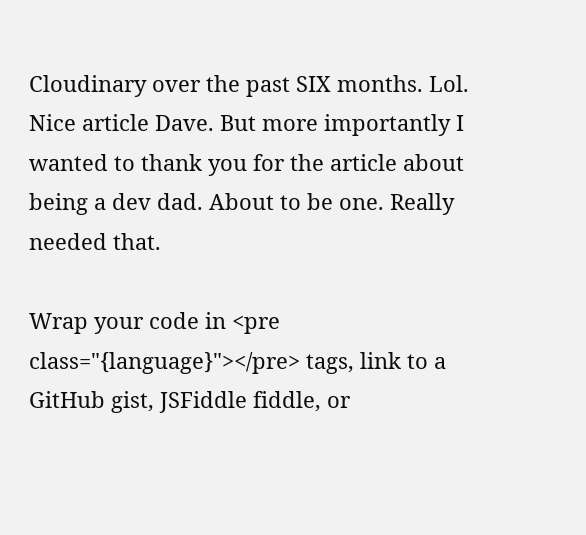Cloudinary over the past SIX months. Lol. Nice article Dave. But more importantly I wanted to thank you for the article about being a dev dad. About to be one. Really needed that.

Wrap your code in <pre class="{language}"></pre> tags, link to a GitHub gist, JSFiddle fiddle, or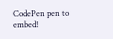CodePen pen to embed!